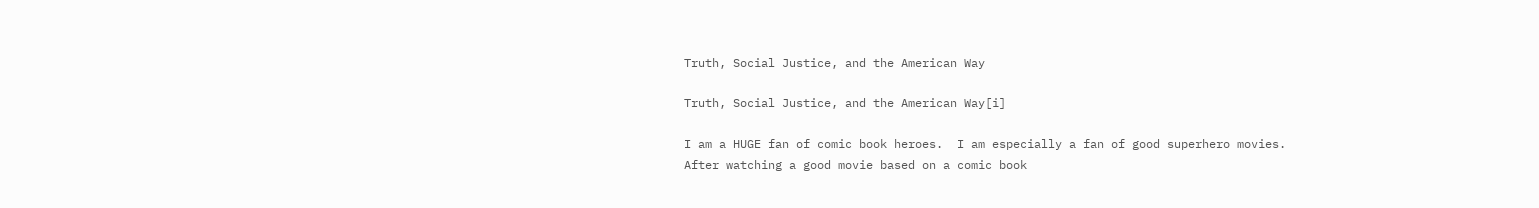Truth, Social Justice, and the American Way

Truth, Social Justice, and the American Way[i]

I am a HUGE fan of comic book heroes.  I am especially a fan of good superhero movies.  After watching a good movie based on a comic book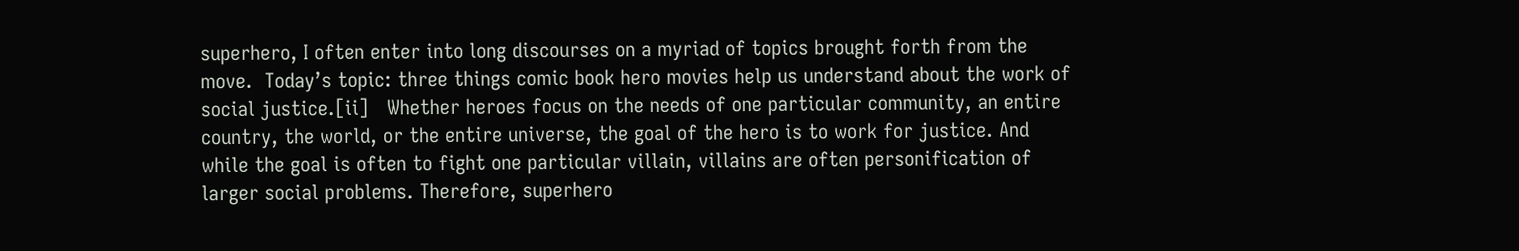superhero, I often enter into long discourses on a myriad of topics brought forth from the move.  Today’s topic: three things comic book hero movies help us understand about the work of social justice.[ii]   Whether heroes focus on the needs of one particular community, an entire country, the world, or the entire universe, the goal of the hero is to work for justice. And while the goal is often to fight one particular villain, villains are often personification of larger social problems. Therefore, superhero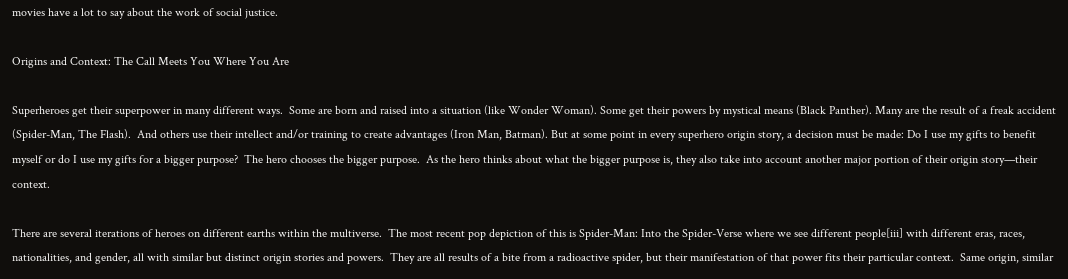movies have a lot to say about the work of social justice.

Origins and Context: The Call Meets You Where You Are

Superheroes get their superpower in many different ways.  Some are born and raised into a situation (like Wonder Woman). Some get their powers by mystical means (Black Panther). Many are the result of a freak accident (Spider-Man, The Flash).  And others use their intellect and/or training to create advantages (Iron Man, Batman). But at some point in every superhero origin story, a decision must be made: Do I use my gifts to benefit myself or do I use my gifts for a bigger purpose?  The hero chooses the bigger purpose.  As the hero thinks about what the bigger purpose is, they also take into account another major portion of their origin story—their context.

There are several iterations of heroes on different earths within the multiverse.  The most recent pop depiction of this is Spider-Man: Into the Spider-Verse where we see different people[iii] with different eras, races, nationalities, and gender, all with similar but distinct origin stories and powers.  They are all results of a bite from a radioactive spider, but their manifestation of that power fits their particular context.  Same origin, similar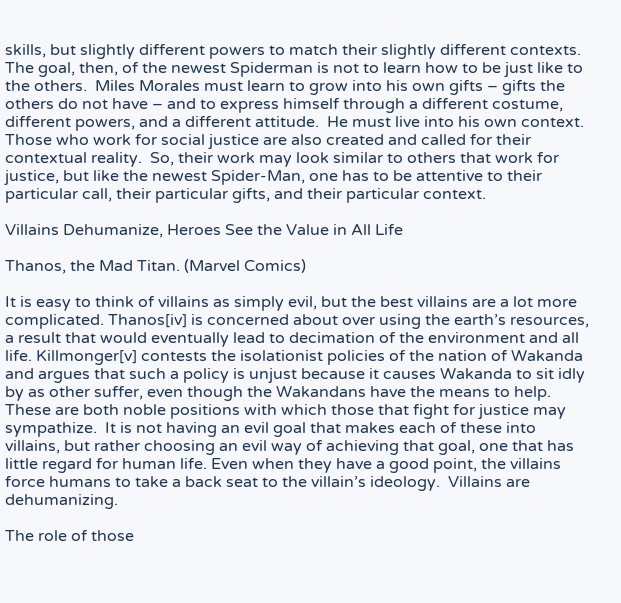skills, but slightly different powers to match their slightly different contexts. The goal, then, of the newest Spiderman is not to learn how to be just like to the others.  Miles Morales must learn to grow into his own gifts – gifts the others do not have – and to express himself through a different costume, different powers, and a different attitude.  He must live into his own context. Those who work for social justice are also created and called for their contextual reality.  So, their work may look similar to others that work for justice, but like the newest Spider-Man, one has to be attentive to their particular call, their particular gifts, and their particular context.

Villains Dehumanize, Heroes See the Value in All Life

Thanos, the Mad Titan. (Marvel Comics)

It is easy to think of villains as simply evil, but the best villains are a lot more complicated. Thanos[iv] is concerned about over using the earth’s resources, a result that would eventually lead to decimation of the environment and all life. Killmonger[v] contests the isolationist policies of the nation of Wakanda and argues that such a policy is unjust because it causes Wakanda to sit idly by as other suffer, even though the Wakandans have the means to help. These are both noble positions with which those that fight for justice may sympathize.  It is not having an evil goal that makes each of these into villains, but rather choosing an evil way of achieving that goal, one that has little regard for human life. Even when they have a good point, the villains force humans to take a back seat to the villain’s ideology.  Villains are dehumanizing.

The role of those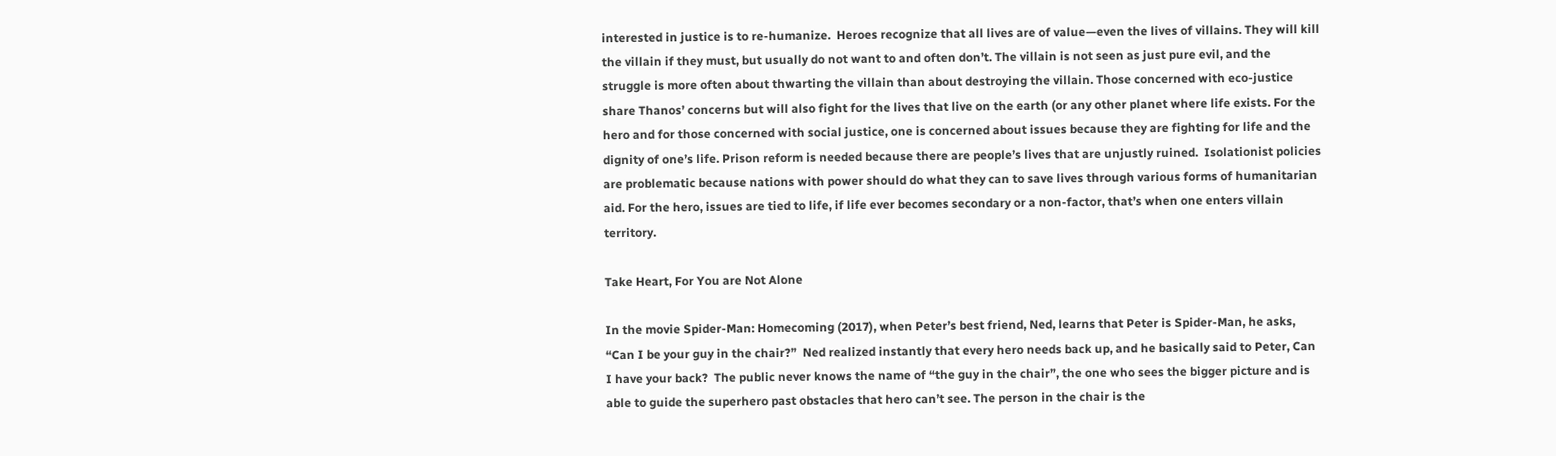interested in justice is to re-humanize.  Heroes recognize that all lives are of value—even the lives of villains. They will kill the villain if they must, but usually do not want to and often don’t. The villain is not seen as just pure evil, and the struggle is more often about thwarting the villain than about destroying the villain. Those concerned with eco-justice share Thanos’ concerns but will also fight for the lives that live on the earth (or any other planet where life exists. For the hero and for those concerned with social justice, one is concerned about issues because they are fighting for life and the dignity of one’s life. Prison reform is needed because there are people’s lives that are unjustly ruined.  Isolationist policies are problematic because nations with power should do what they can to save lives through various forms of humanitarian aid. For the hero, issues are tied to life, if life ever becomes secondary or a non-factor, that’s when one enters villain territory.

Take Heart, For You are Not Alone

In the movie Spider-Man: Homecoming (2017), when Peter’s best friend, Ned, learns that Peter is Spider-Man, he asks, “Can I be your guy in the chair?”  Ned realized instantly that every hero needs back up, and he basically said to Peter, Can I have your back?  The public never knows the name of “the guy in the chair”, the one who sees the bigger picture and is able to guide the superhero past obstacles that hero can’t see. The person in the chair is the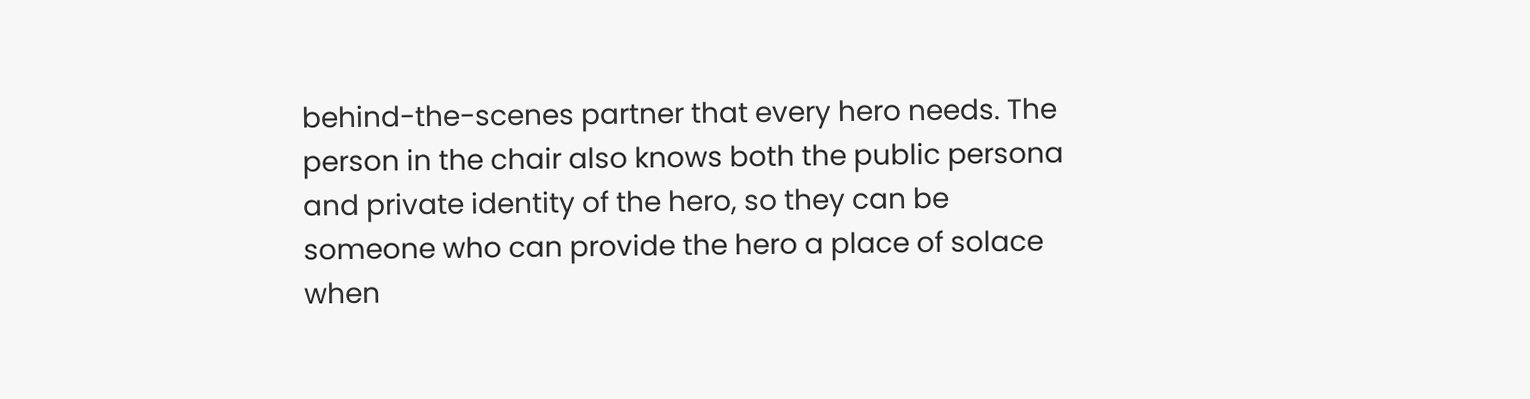behind-the-scenes partner that every hero needs. The person in the chair also knows both the public persona and private identity of the hero, so they can be someone who can provide the hero a place of solace when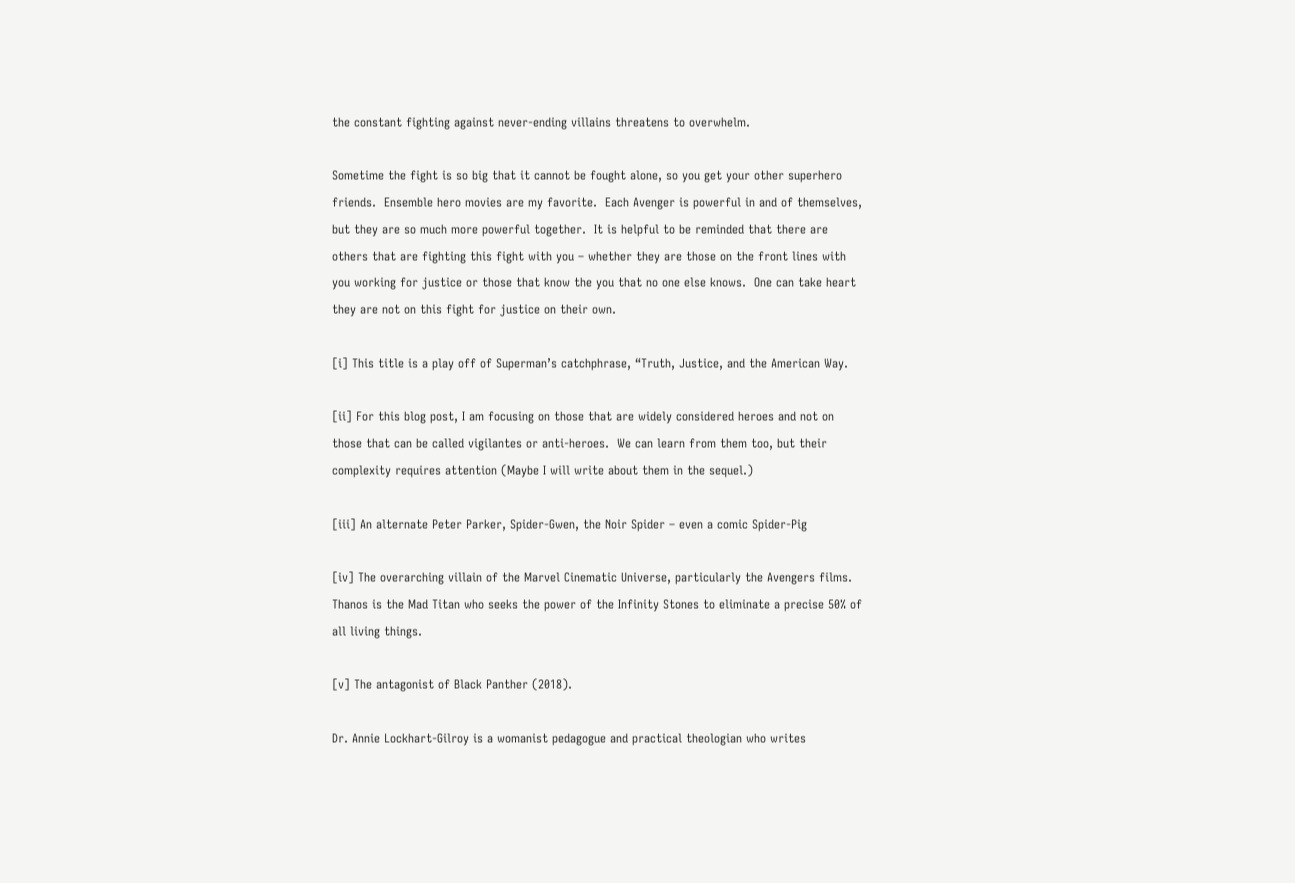the constant fighting against never-ending villains threatens to overwhelm.

Sometime the fight is so big that it cannot be fought alone, so you get your other superhero friends.  Ensemble hero movies are my favorite.  Each Avenger is powerful in and of themselves, but they are so much more powerful together.  It is helpful to be reminded that there are others that are fighting this fight with you – whether they are those on the front lines with you working for justice or those that know the you that no one else knows.  One can take heart they are not on this fight for justice on their own.

[i] This title is a play off of Superman’s catchphrase, “Truth, Justice, and the American Way.

[ii] For this blog post, I am focusing on those that are widely considered heroes and not on those that can be called vigilantes or anti-heroes.  We can learn from them too, but their complexity requires attention (Maybe I will write about them in the sequel.)

[iii] An alternate Peter Parker, Spider-Gwen, the Noir Spider – even a comic Spider-Pig

[iv] The overarching villain of the Marvel Cinematic Universe, particularly the Avengers films.  Thanos is the Mad Titan who seeks the power of the Infinity Stones to eliminate a precise 50% of all living things.

[v] The antagonist of Black Panther (2018).

Dr. Annie Lockhart-Gilroy is a womanist pedagogue and practical theologian who writes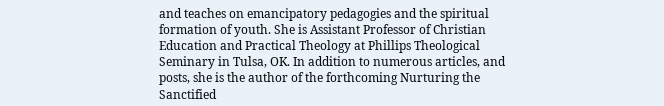and teaches on emancipatory pedagogies and the spiritual formation of youth. She is Assistant Professor of Christian Education and Practical Theology at Phillips Theological Seminary in Tulsa, OK. In addition to numerous articles, and posts, she is the author of the forthcoming Nurturing the Sanctified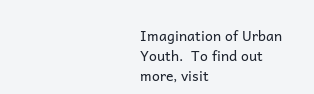Imagination of Urban Youth.  To find out more, visit